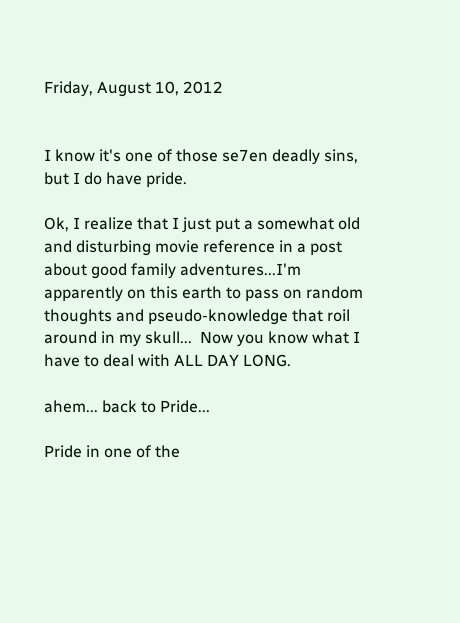Friday, August 10, 2012


I know it's one of those se7en deadly sins, but I do have pride.

Ok, I realize that I just put a somewhat old and disturbing movie reference in a post about good family adventures...I'm apparently on this earth to pass on random thoughts and pseudo-knowledge that roil around in my skull...  Now you know what I have to deal with ALL DAY LONG.

ahem... back to Pride...

Pride in one of the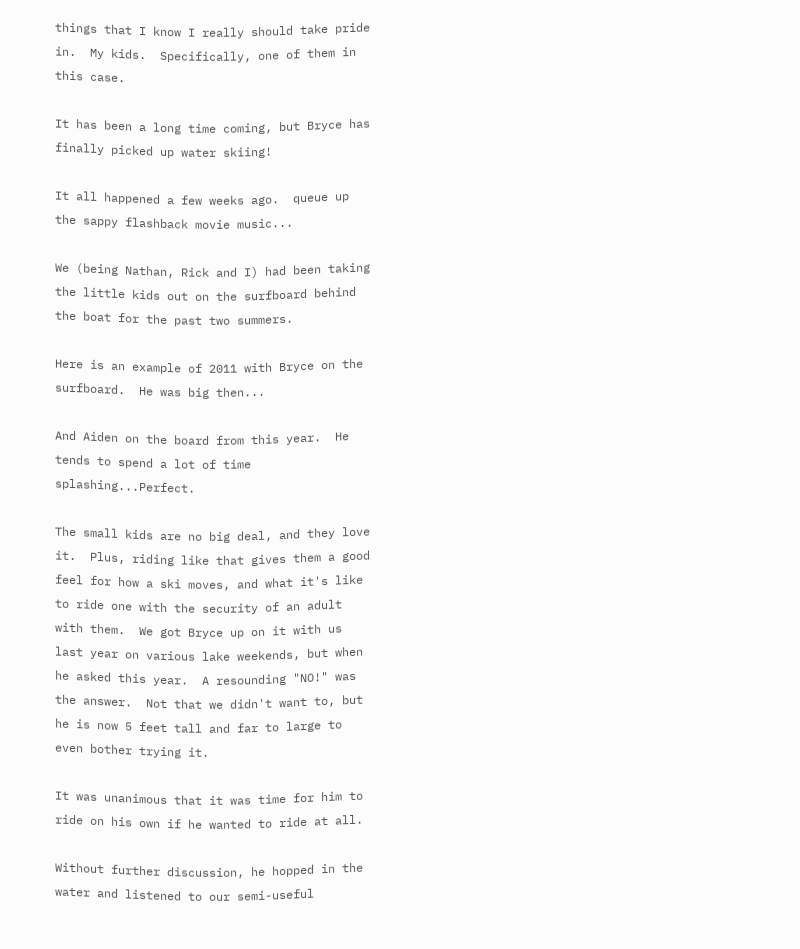things that I know I really should take pride in.  My kids.  Specifically, one of them in this case.

It has been a long time coming, but Bryce has finally picked up water skiing!

It all happened a few weeks ago.  queue up the sappy flashback movie music...

We (being Nathan, Rick and I) had been taking the little kids out on the surfboard behind the boat for the past two summers.

Here is an example of 2011 with Bryce on the surfboard.  He was big then...

And Aiden on the board from this year.  He tends to spend a lot of time splashing...Perfect.

The small kids are no big deal, and they love it.  Plus, riding like that gives them a good feel for how a ski moves, and what it's like to ride one with the security of an adult with them.  We got Bryce up on it with us last year on various lake weekends, but when he asked this year.  A resounding "NO!" was the answer.  Not that we didn't want to, but he is now 5 feet tall and far to large to even bother trying it.

It was unanimous that it was time for him to ride on his own if he wanted to ride at all.

Without further discussion, he hopped in the water and listened to our semi-useful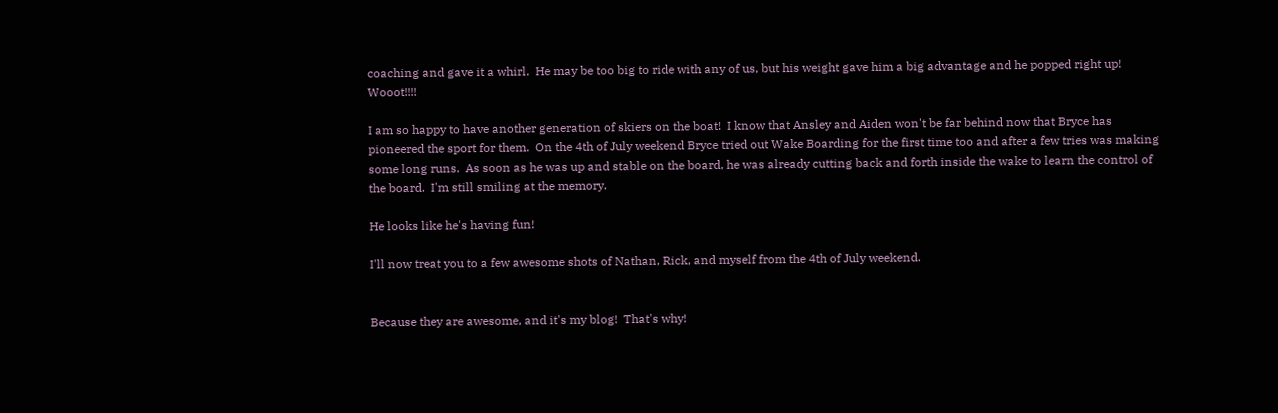coaching and gave it a whirl.  He may be too big to ride with any of us, but his weight gave him a big advantage and he popped right up!  Wooot!!!!

I am so happy to have another generation of skiers on the boat!  I know that Ansley and Aiden won't be far behind now that Bryce has pioneered the sport for them.  On the 4th of July weekend Bryce tried out Wake Boarding for the first time too and after a few tries was making some long runs.  As soon as he was up and stable on the board, he was already cutting back and forth inside the wake to learn the control of the board.  I'm still smiling at the memory.

He looks like he's having fun!

I'll now treat you to a few awesome shots of Nathan, Rick, and myself from the 4th of July weekend.


Because they are awesome, and it's my blog!  That's why!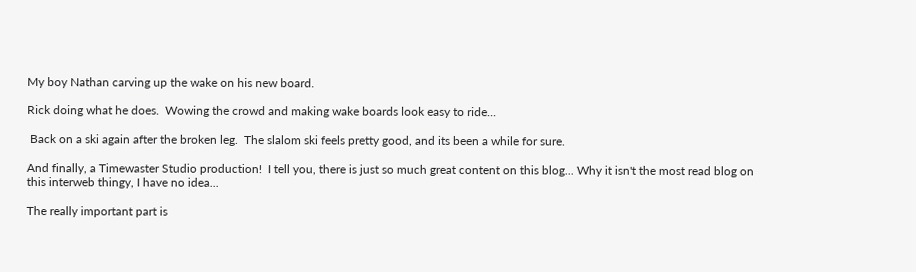My boy Nathan carving up the wake on his new board.

Rick doing what he does.  Wowing the crowd and making wake boards look easy to ride...

 Back on a ski again after the broken leg.  The slalom ski feels pretty good, and its been a while for sure.

And finally, a Timewaster Studio production!  I tell you, there is just so much great content on this blog... Why it isn't the most read blog on this interweb thingy, I have no idea...

The really important part is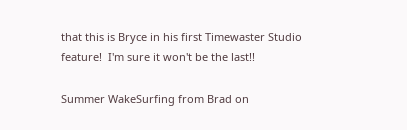that this is Bryce in his first Timewaster Studio feature!  I'm sure it won't be the last!!

Summer WakeSurfing from Brad on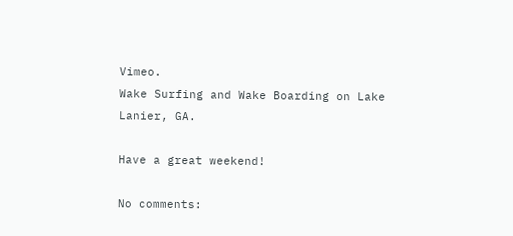Vimeo.
Wake Surfing and Wake Boarding on Lake Lanier, GA.

Have a great weekend!

No comments: